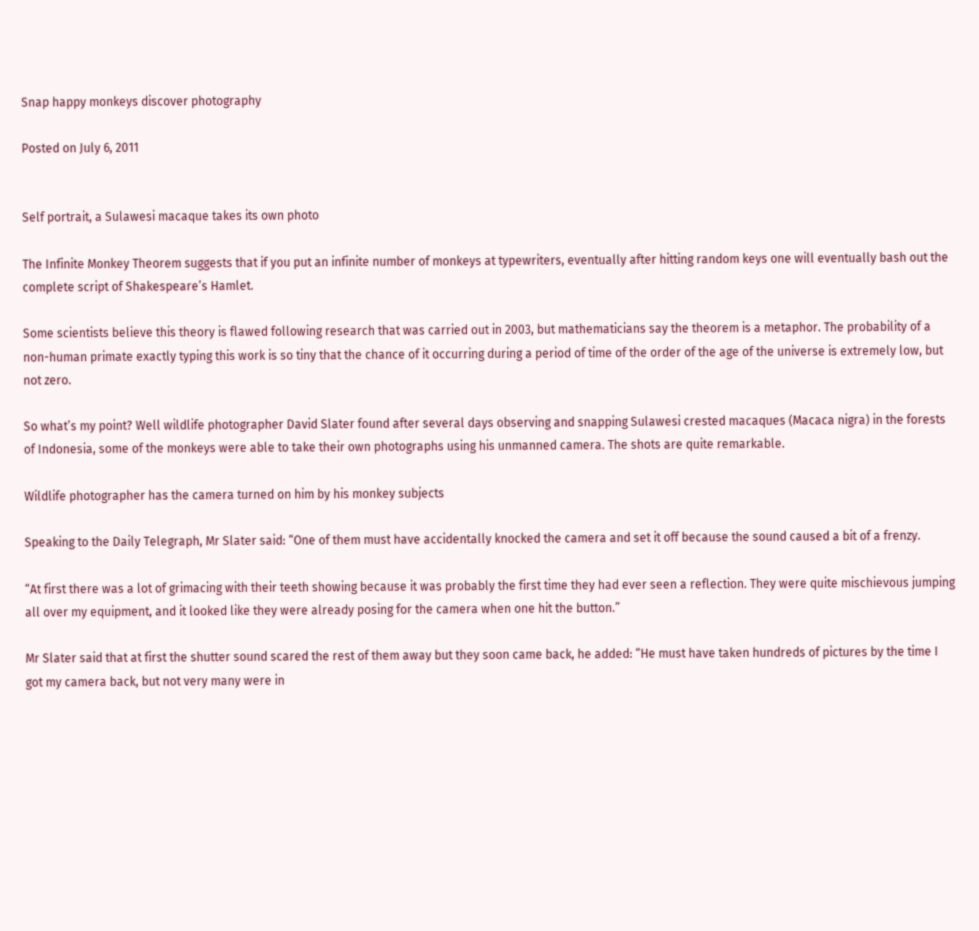Snap happy monkeys discover photography

Posted on July 6, 2011


Self portrait, a Sulawesi macaque takes its own photo

The Infinite Monkey Theorem suggests that if you put an infinite number of monkeys at typewriters, eventually after hitting random keys one will eventually bash out the complete script of Shakespeare’s Hamlet.

Some scientists believe this theory is flawed following research that was carried out in 2003, but mathematicians say the theorem is a metaphor. The probability of a non-human primate exactly typing this work is so tiny that the chance of it occurring during a period of time of the order of the age of the universe is extremely low, but not zero.

So what’s my point? Well wildlife photographer David Slater found after several days observing and snapping Sulawesi crested macaques (Macaca nigra) in the forests of Indonesia, some of the monkeys were able to take their own photographs using his unmanned camera. The shots are quite remarkable.

Wildlife photographer has the camera turned on him by his monkey subjects

Speaking to the Daily Telegraph, Mr Slater said: “One of them must have accidentally knocked the camera and set it off because the sound caused a bit of a frenzy.

“At first there was a lot of grimacing with their teeth showing because it was probably the first time they had ever seen a reflection. They were quite mischievous jumping all over my equipment, and it looked like they were already posing for the camera when one hit the button.”

Mr Slater said that at first the shutter sound scared the rest of them away but they soon came back, he added: “He must have taken hundreds of pictures by the time I got my camera back, but not very many were in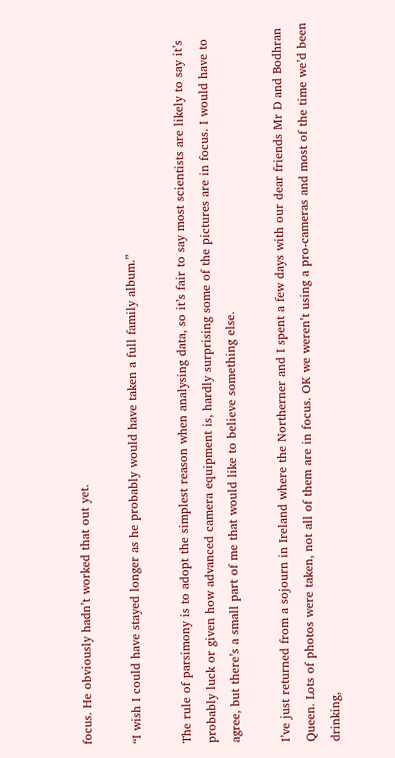focus. He obviously hadn’t worked that out yet.

“I wish I could have stayed longer as he probably would have taken a full family album.”

The rule of parsimony is to adopt the simplest reason when analysing data, so it’s fair to say most scientists are likely to say it’s probably luck or given how advanced camera equipment is, hardly surprising some of the pictures are in focus. I would have to agree, but there’s a small part of me that would like to believe something else.

I’ve just returned from a sojourn in Ireland where the Northerner and I spent a few days with our dear friends Mr D and Bodhran Queen. Lots of photos were taken, not all of them are in focus. OK we weren’t using a pro-cameras and most of the time we’d been drinking,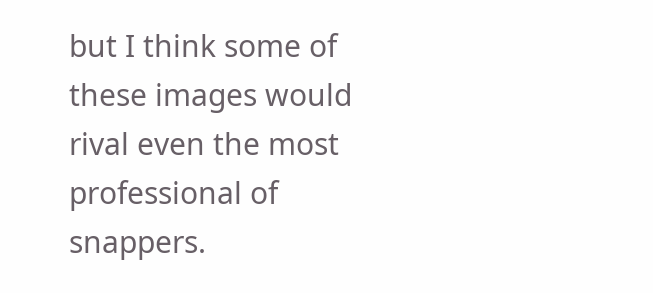but I think some of these images would rival even the most professional of snappers.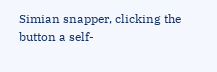Simian snapper, clicking the button a self-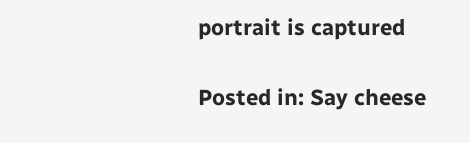portrait is captured

Posted in: Say cheese